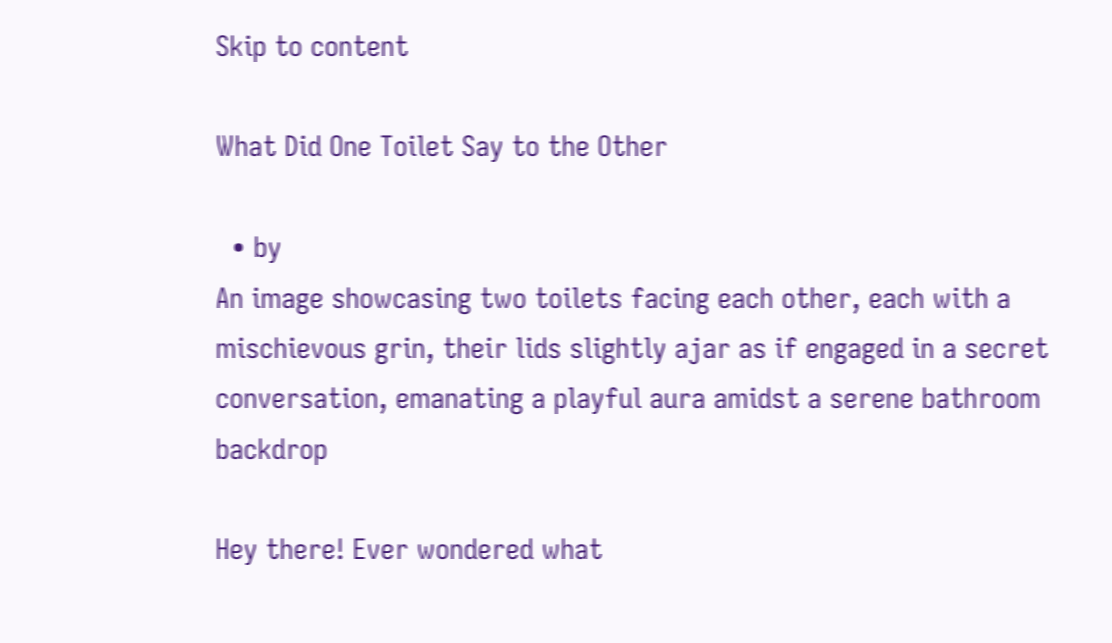Skip to content

What Did One Toilet Say to the Other

  • by
An image showcasing two toilets facing each other, each with a mischievous grin, their lids slightly ajar as if engaged in a secret conversation, emanating a playful aura amidst a serene bathroom backdrop

Hey there! Ever wondered what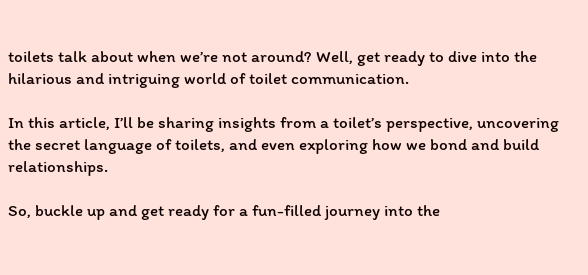toilets talk about when we’re not around? Well, get ready to dive into the hilarious and intriguing world of toilet communication.

In this article, I’ll be sharing insights from a toilet’s perspective, uncovering the secret language of toilets, and even exploring how we bond and build relationships.

So, buckle up and get ready for a fun-filled journey into the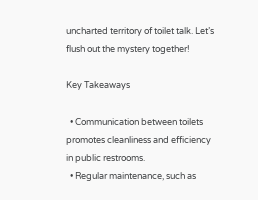uncharted territory of toilet talk. Let’s flush out the mystery together!

Key Takeaways

  • Communication between toilets promotes cleanliness and efficiency in public restrooms.
  • Regular maintenance, such as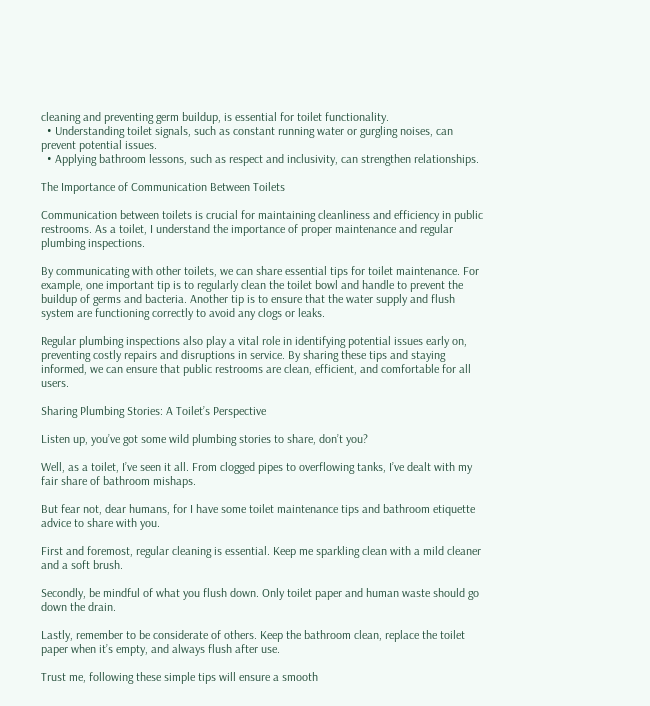cleaning and preventing germ buildup, is essential for toilet functionality.
  • Understanding toilet signals, such as constant running water or gurgling noises, can prevent potential issues.
  • Applying bathroom lessons, such as respect and inclusivity, can strengthen relationships.

The Importance of Communication Between Toilets

Communication between toilets is crucial for maintaining cleanliness and efficiency in public restrooms. As a toilet, I understand the importance of proper maintenance and regular plumbing inspections.

By communicating with other toilets, we can share essential tips for toilet maintenance. For example, one important tip is to regularly clean the toilet bowl and handle to prevent the buildup of germs and bacteria. Another tip is to ensure that the water supply and flush system are functioning correctly to avoid any clogs or leaks.

Regular plumbing inspections also play a vital role in identifying potential issues early on, preventing costly repairs and disruptions in service. By sharing these tips and staying informed, we can ensure that public restrooms are clean, efficient, and comfortable for all users.

Sharing Plumbing Stories: A Toilet’s Perspective

Listen up, you’ve got some wild plumbing stories to share, don’t you?

Well, as a toilet, I’ve seen it all. From clogged pipes to overflowing tanks, I’ve dealt with my fair share of bathroom mishaps.

But fear not, dear humans, for I have some toilet maintenance tips and bathroom etiquette advice to share with you.

First and foremost, regular cleaning is essential. Keep me sparkling clean with a mild cleaner and a soft brush.

Secondly, be mindful of what you flush down. Only toilet paper and human waste should go down the drain.

Lastly, remember to be considerate of others. Keep the bathroom clean, replace the toilet paper when it’s empty, and always flush after use.

Trust me, following these simple tips will ensure a smooth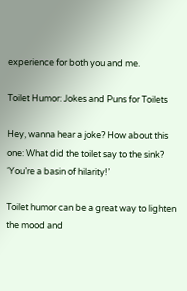experience for both you and me.

Toilet Humor: Jokes and Puns for Toilets

Hey, wanna hear a joke? How about this one: What did the toilet say to the sink? ‘You’re a basin of hilarity!’

Toilet humor can be a great way to lighten the mood and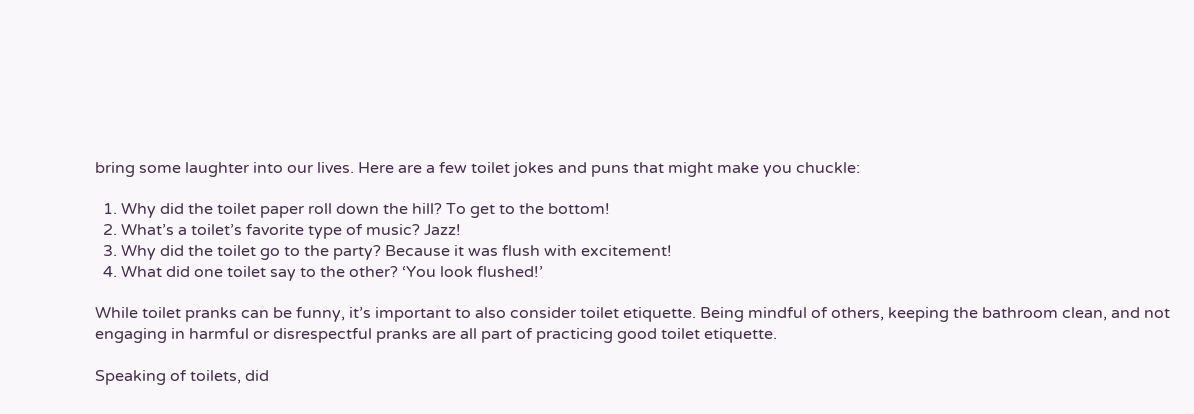bring some laughter into our lives. Here are a few toilet jokes and puns that might make you chuckle:

  1. Why did the toilet paper roll down the hill? To get to the bottom!
  2. What’s a toilet’s favorite type of music? Jazz!
  3. Why did the toilet go to the party? Because it was flush with excitement!
  4. What did one toilet say to the other? ‘You look flushed!’

While toilet pranks can be funny, it’s important to also consider toilet etiquette. Being mindful of others, keeping the bathroom clean, and not engaging in harmful or disrespectful pranks are all part of practicing good toilet etiquette.

Speaking of toilets, did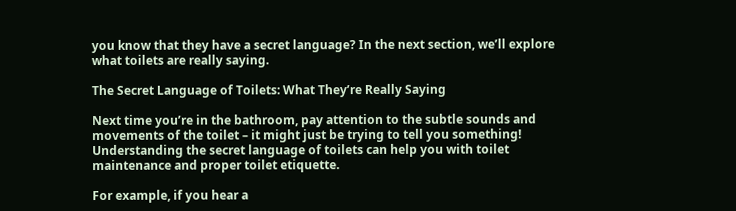you know that they have a secret language? In the next section, we’ll explore what toilets are really saying.

The Secret Language of Toilets: What They’re Really Saying

Next time you’re in the bathroom, pay attention to the subtle sounds and movements of the toilet – it might just be trying to tell you something! Understanding the secret language of toilets can help you with toilet maintenance and proper toilet etiquette.

For example, if you hear a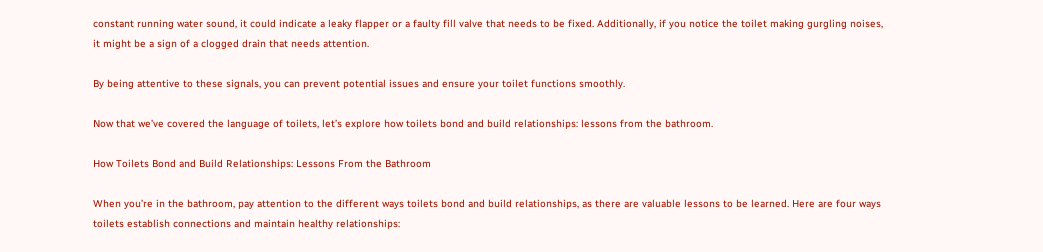constant running water sound, it could indicate a leaky flapper or a faulty fill valve that needs to be fixed. Additionally, if you notice the toilet making gurgling noises, it might be a sign of a clogged drain that needs attention.

By being attentive to these signals, you can prevent potential issues and ensure your toilet functions smoothly.

Now that we’ve covered the language of toilets, let’s explore how toilets bond and build relationships: lessons from the bathroom.

How Toilets Bond and Build Relationships: Lessons From the Bathroom

When you’re in the bathroom, pay attention to the different ways toilets bond and build relationships, as there are valuable lessons to be learned. Here are four ways toilets establish connections and maintain healthy relationships: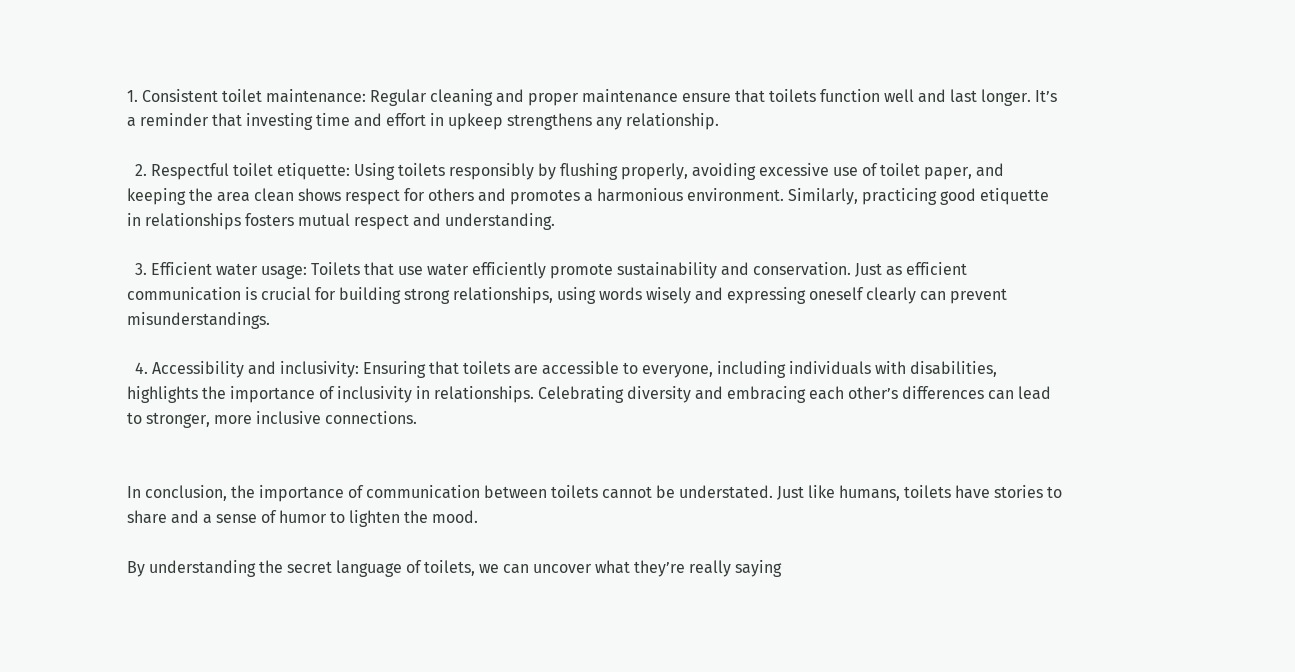1. Consistent toilet maintenance: Regular cleaning and proper maintenance ensure that toilets function well and last longer. It’s a reminder that investing time and effort in upkeep strengthens any relationship.

  2. Respectful toilet etiquette: Using toilets responsibly by flushing properly, avoiding excessive use of toilet paper, and keeping the area clean shows respect for others and promotes a harmonious environment. Similarly, practicing good etiquette in relationships fosters mutual respect and understanding.

  3. Efficient water usage: Toilets that use water efficiently promote sustainability and conservation. Just as efficient communication is crucial for building strong relationships, using words wisely and expressing oneself clearly can prevent misunderstandings.

  4. Accessibility and inclusivity: Ensuring that toilets are accessible to everyone, including individuals with disabilities, highlights the importance of inclusivity in relationships. Celebrating diversity and embracing each other’s differences can lead to stronger, more inclusive connections.


In conclusion, the importance of communication between toilets cannot be understated. Just like humans, toilets have stories to share and a sense of humor to lighten the mood.

By understanding the secret language of toilets, we can uncover what they’re really saying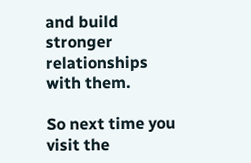and build stronger relationships with them.

So next time you visit the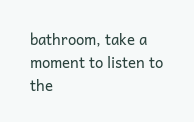bathroom, take a moment to listen to the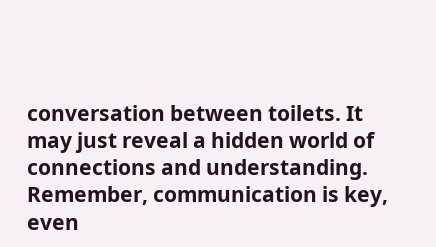conversation between toilets. It may just reveal a hidden world of connections and understanding. Remember, communication is key, even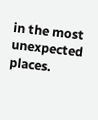in the most unexpected places.